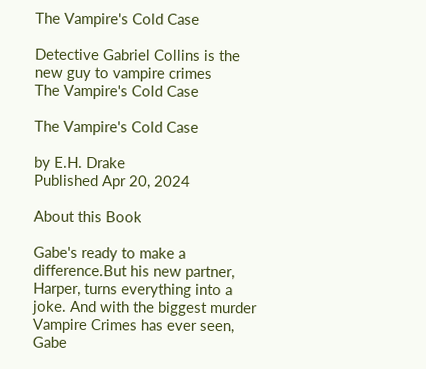The Vampire's Cold Case

Detective Gabriel Collins is the new guy to vampire crimes
The Vampire's Cold Case

The Vampire's Cold Case

by E.H. Drake
Published Apr 20, 2024

About this Book

Gabe's ready to make a difference.But his new partner, Harper, turns everything into a joke. And with the biggest murder Vampire Crimes has ever seen, Gabe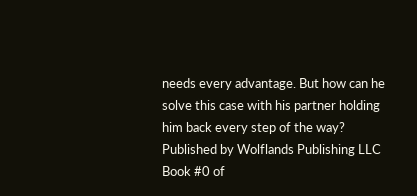needs every advantage. But how can he solve this case with his partner holding him back every step of the way?
Published by Wolflands Publishing LLC
Book #0 of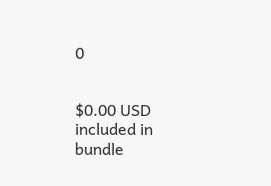0


$0.00 USD included in bundle